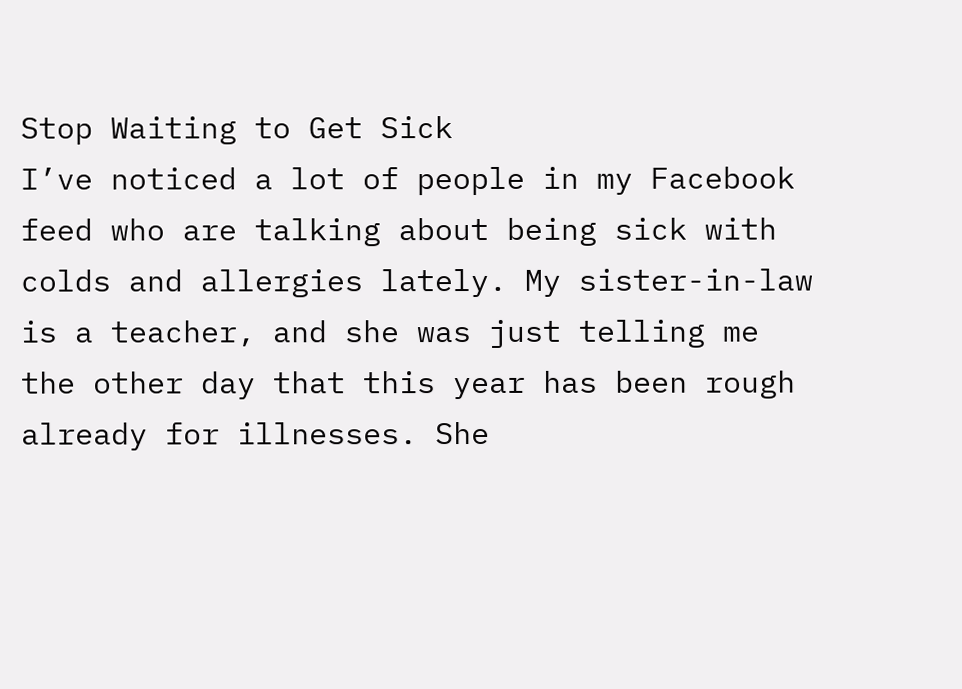Stop Waiting to Get Sick
I’ve noticed a lot of people in my Facebook feed who are talking about being sick with colds and allergies lately. My sister-in-law is a teacher, and she was just telling me the other day that this year has been rough already for illnesses. She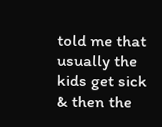told me that usually the kids get sick & then the